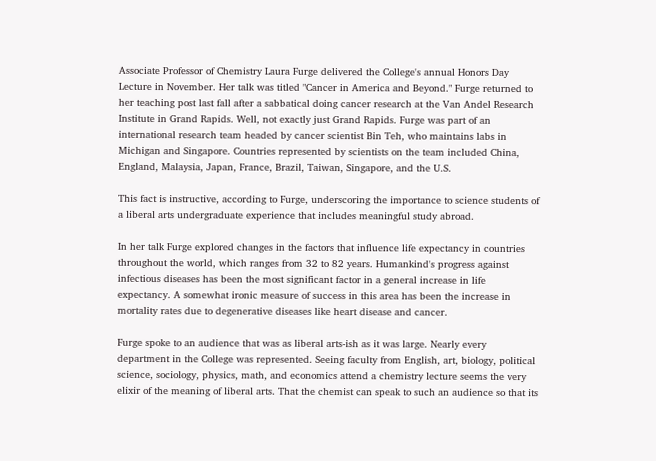Associate Professor of Chemistry Laura Furge delivered the College's annual Honors Day Lecture in November. Her talk was titled "Cancer in America and Beyond." Furge returned to her teaching post last fall after a sabbatical doing cancer research at the Van Andel Research Institute in Grand Rapids. Well, not exactly just Grand Rapids. Furge was part of an international research team headed by cancer scientist Bin Teh, who maintains labs in Michigan and Singapore. Countries represented by scientists on the team included China, England, Malaysia, Japan, France, Brazil, Taiwan, Singapore, and the U.S.

This fact is instructive, according to Furge, underscoring the importance to science students of a liberal arts undergraduate experience that includes meaningful study abroad.

In her talk Furge explored changes in the factors that influence life expectancy in countries throughout the world, which ranges from 32 to 82 years. Humankind's progress against infectious diseases has been the most significant factor in a general increase in life expectancy. A somewhat ironic measure of success in this area has been the increase in mortality rates due to degenerative diseases like heart disease and cancer.

Furge spoke to an audience that was as liberal arts-ish as it was large. Nearly every department in the College was represented. Seeing faculty from English, art, biology, political science, sociology, physics, math, and economics attend a chemistry lecture seems the very elixir of the meaning of liberal arts. That the chemist can speak to such an audience so that its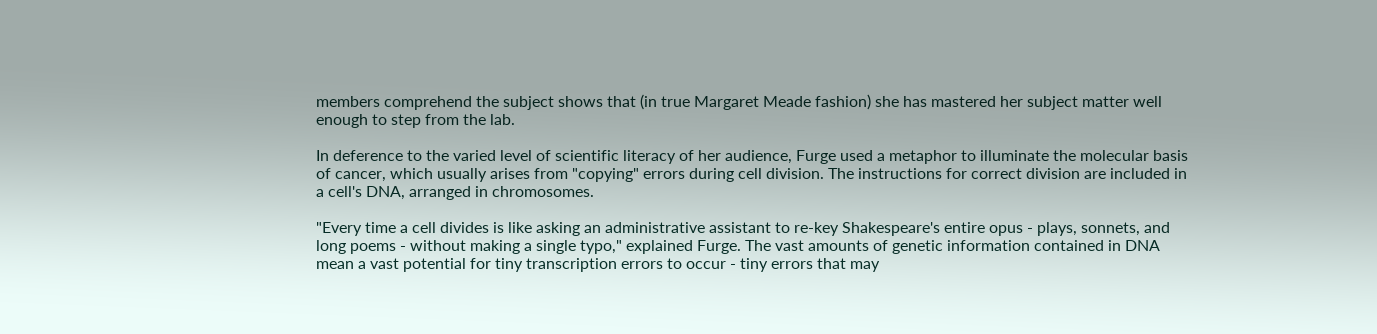members comprehend the subject shows that (in true Margaret Meade fashion) she has mastered her subject matter well enough to step from the lab.

In deference to the varied level of scientific literacy of her audience, Furge used a metaphor to illuminate the molecular basis of cancer, which usually arises from "copying" errors during cell division. The instructions for correct division are included in a cell's DNA, arranged in chromosomes.

"Every time a cell divides is like asking an administrative assistant to re-key Shakespeare's entire opus - plays, sonnets, and long poems - without making a single typo," explained Furge. The vast amounts of genetic information contained in DNA mean a vast potential for tiny transcription errors to occur - tiny errors that may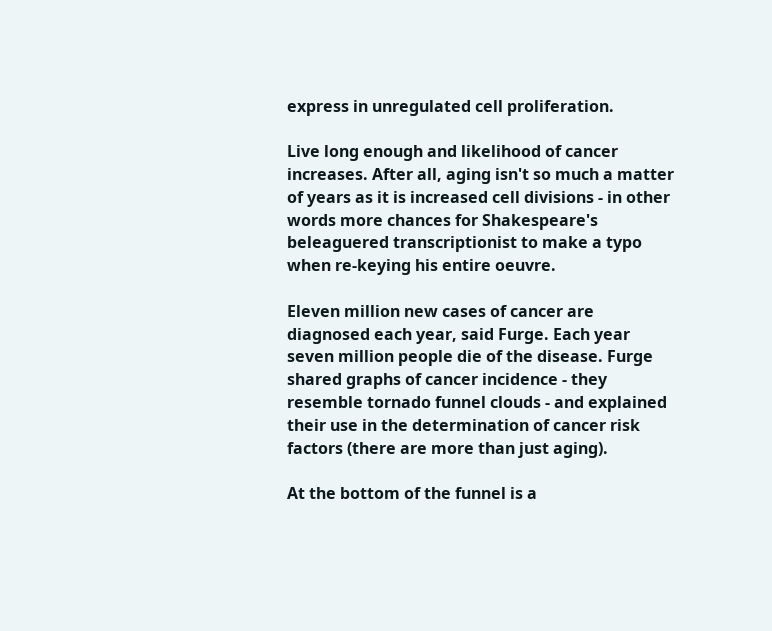express in unregulated cell proliferation.

Live long enough and likelihood of cancer increases. After all, aging isn't so much a matter of years as it is increased cell divisions - in other words more chances for Shakespeare's beleaguered transcriptionist to make a typo when re-keying his entire oeuvre.

Eleven million new cases of cancer are diagnosed each year, said Furge. Each year seven million people die of the disease. Furge shared graphs of cancer incidence - they resemble tornado funnel clouds - and explained their use in the determination of cancer risk factors (there are more than just aging).

At the bottom of the funnel is a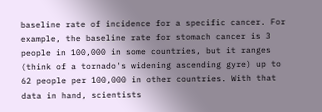baseline rate of incidence for a specific cancer. For example, the baseline rate for stomach cancer is 3 people in 100,000 in some countries, but it ranges (think of a tornado's widening ascending gyre) up to 62 people per 100,000 in other countries. With that data in hand, scientists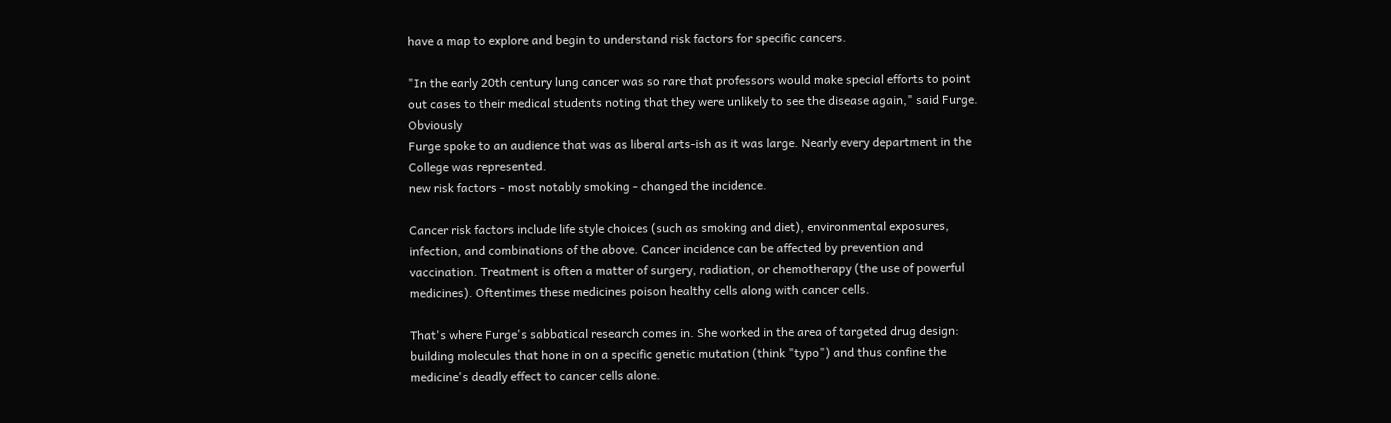have a map to explore and begin to understand risk factors for specific cancers.

"In the early 20th century lung cancer was so rare that professors would make special efforts to point out cases to their medical students noting that they were unlikely to see the disease again," said Furge. Obviously
Furge spoke to an audience that was as liberal arts-ish as it was large. Nearly every department in the College was represented.
new risk factors - most notably smoking - changed the incidence.

Cancer risk factors include life style choices (such as smoking and diet), environmental exposures, infection, and combinations of the above. Cancer incidence can be affected by prevention and vaccination. Treatment is often a matter of surgery, radiation, or chemotherapy (the use of powerful medicines). Oftentimes these medicines poison healthy cells along with cancer cells.

That's where Furge's sabbatical research comes in. She worked in the area of targeted drug design: building molecules that hone in on a specific genetic mutation (think "typo") and thus confine the medicine's deadly effect to cancer cells alone.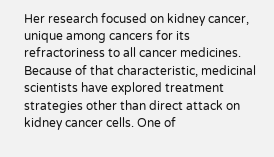Her research focused on kidney cancer, unique among cancers for its refractoriness to all cancer medicines. Because of that characteristic, medicinal scientists have explored treatment strategies other than direct attack on kidney cancer cells. One of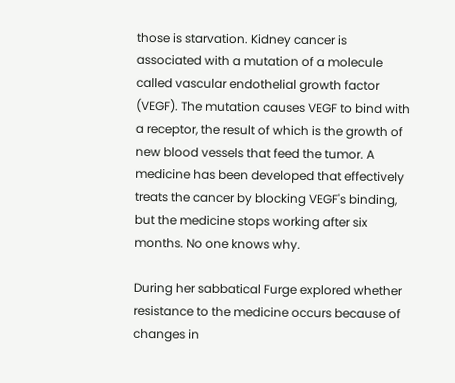those is starvation. Kidney cancer is associated with a mutation of a molecule called vascular endothelial growth factor (VEGF). The mutation causes VEGF to bind with a receptor, the result of which is the growth of new blood vessels that feed the tumor. A medicine has been developed that effectively treats the cancer by blocking VEGF's binding, but the medicine stops working after six months. No one knows why.

During her sabbatical Furge explored whether resistance to the medicine occurs because of changes in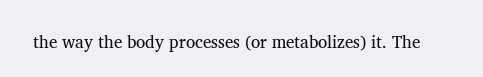the way the body processes (or metabolizes) it. The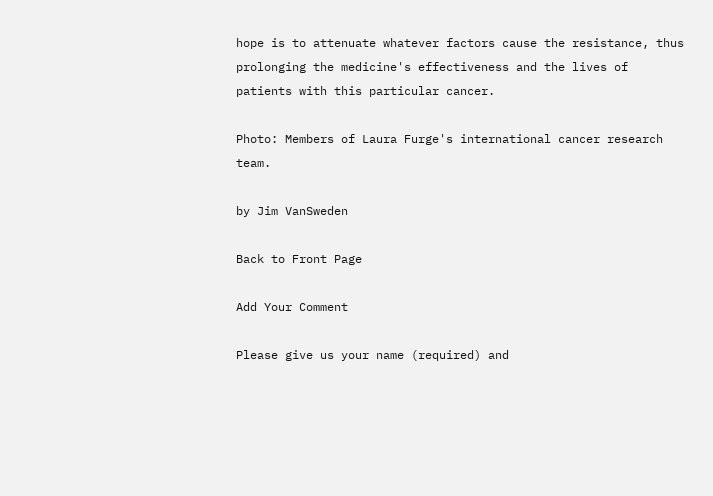hope is to attenuate whatever factors cause the resistance, thus prolonging the medicine's effectiveness and the lives of patients with this particular cancer.

Photo: Members of Laura Furge's international cancer research team.

by Jim VanSweden

Back to Front Page

Add Your Comment

Please give us your name (required) and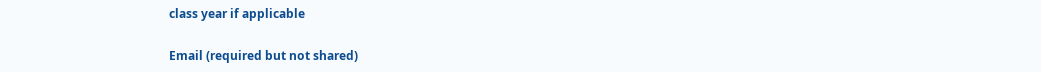class year if applicable

Email (required but not shared)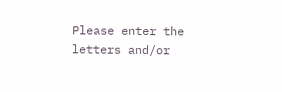Please enter the letters and/or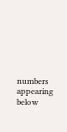numbers appearing below